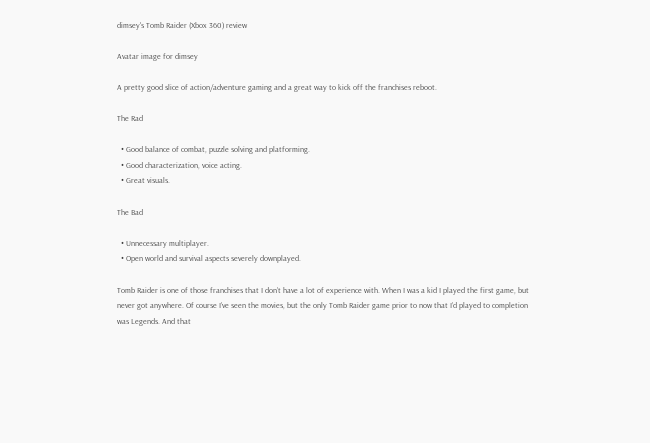dimsey's Tomb Raider (Xbox 360) review

Avatar image for dimsey

A pretty good slice of action/adventure gaming and a great way to kick off the franchises reboot.

The Rad

  • Good balance of combat, puzzle solving and platforming.
  • Good characterization, voice acting.
  • Great visuals.

The Bad

  • Unnecessary multiplayer.
  • Open world and survival aspects severely downplayed.

Tomb Raider is one of those franchises that I don’t have a lot of experience with. When I was a kid I played the first game, but never got anywhere. Of course I’ve seen the movies, but the only Tomb Raider game prior to now that I’d played to completion was Legends. And that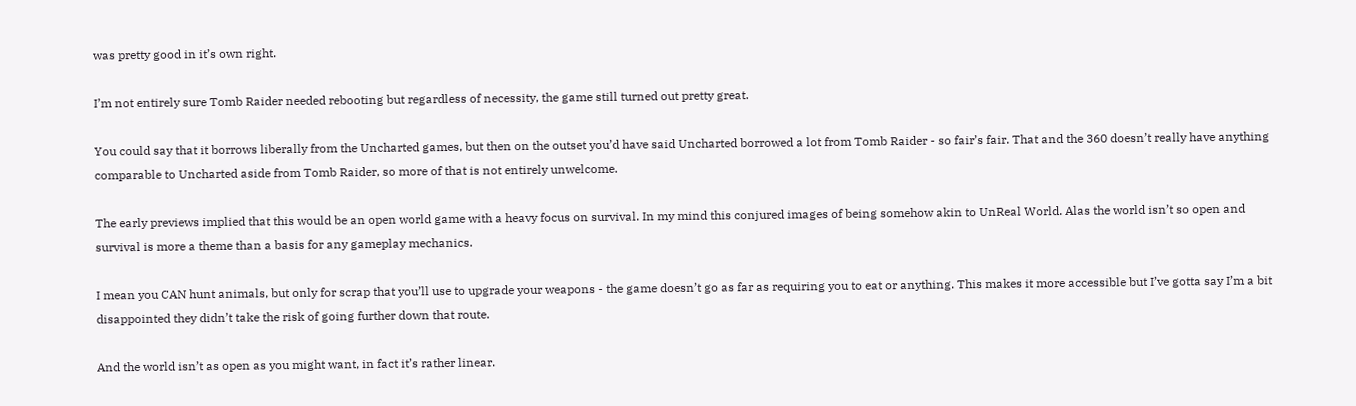was pretty good in it’s own right.

I’m not entirely sure Tomb Raider needed rebooting but regardless of necessity, the game still turned out pretty great.

You could say that it borrows liberally from the Uncharted games, but then on the outset you’d have said Uncharted borrowed a lot from Tomb Raider - so fair’s fair. That and the 360 doesn’t really have anything comparable to Uncharted aside from Tomb Raider, so more of that is not entirely unwelcome.

The early previews implied that this would be an open world game with a heavy focus on survival. In my mind this conjured images of being somehow akin to UnReal World. Alas the world isn’t so open and survival is more a theme than a basis for any gameplay mechanics.

I mean you CAN hunt animals, but only for scrap that you’ll use to upgrade your weapons - the game doesn’t go as far as requiring you to eat or anything. This makes it more accessible but I’ve gotta say I’m a bit disappointed they didn’t take the risk of going further down that route.

And the world isn’t as open as you might want, in fact it’s rather linear.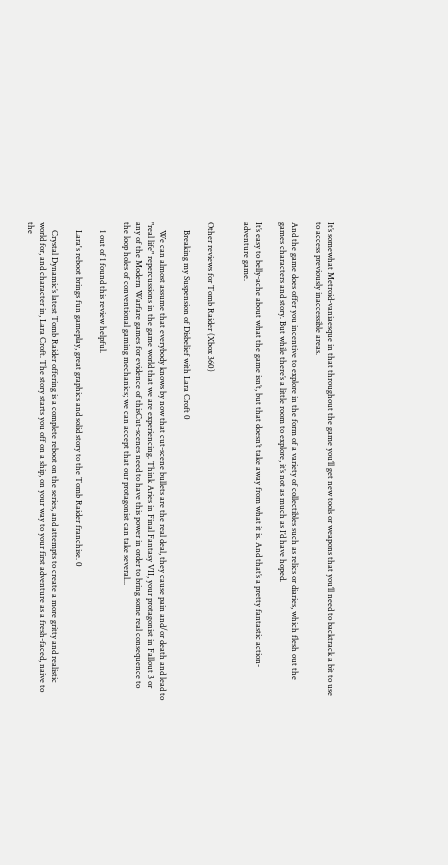It’s somewhat Metroid-vaniaesque in that throughout the game you’ll get new tools or weapons that you’ll need to backtrack a bit to use to access previously inaccessible areas.

And the game does offer you incentive to explore in the form of a variety of collectibles such as relics or diaries, which flesh out the games characters and story. But while there’s a little room to explore, it’s not as much as I’d have hoped.

It’s easy to belly-ache about what the game isn’t, but that doesn’t take away from what it is. And that’s a pretty fantastic action-adventure game.


Other reviews for Tomb Raider (Xbox 360)

    Breaking my Suspension of Disbelief with Lara Croft 0

    We can almost assume that everybody knows by now that cut-scene bullets are the real deal, they cause pain and/or death and lead to "real life" repercussions in the game world that we are experiencing. Think Aries in Final Fantasy VII, your protagonist in Fallout 3 or any of the Modern Warfare games for evidence of thisCut-scenes need to have this power in order to bring some real consequence to the loop holes of conventional gaming mechanics; we can accept that our protagonist can take several...

    1 out of 1 found this review helpful.

    Lara's reboot brings fun gameplay, great graphics and solid story to the Tomb Raider franchise. 0

    Crystal Dynamic’s latest Tomb Raider offering is a complete reboot on the series, and attempts to create a more gritty and realistic world for, and character in, Lara Croft. The story starts you off on a ship, on your way to your first adventure as a fresh-faced, naive to the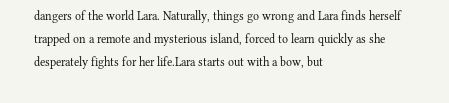dangers of the world Lara. Naturally, things go wrong and Lara finds herself trapped on a remote and mysterious island, forced to learn quickly as she desperately fights for her life.Lara starts out with a bow, but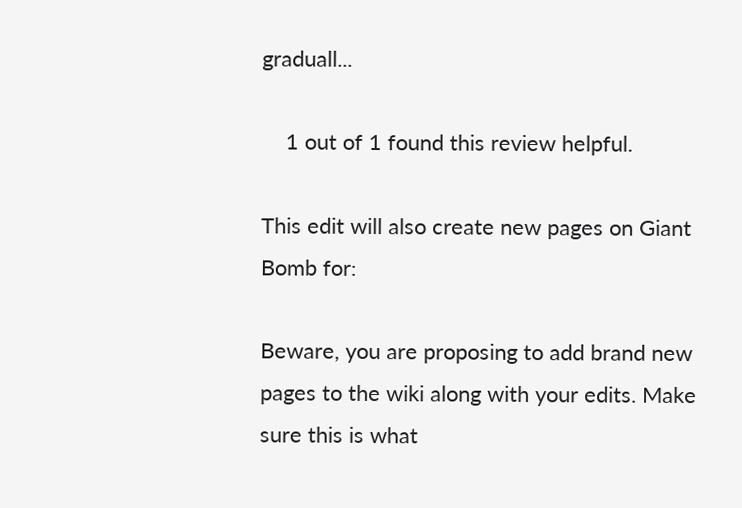graduall...

    1 out of 1 found this review helpful.

This edit will also create new pages on Giant Bomb for:

Beware, you are proposing to add brand new pages to the wiki along with your edits. Make sure this is what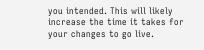you intended. This will likely increase the time it takes for your changes to go live.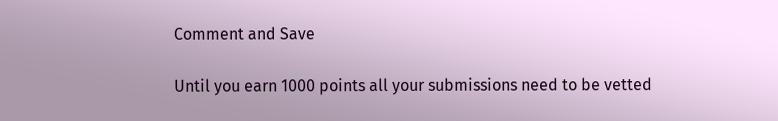Comment and Save

Until you earn 1000 points all your submissions need to be vetted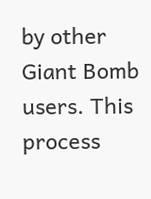by other Giant Bomb users. This process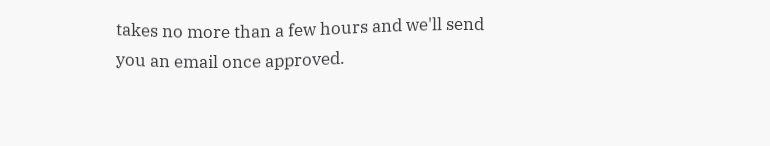takes no more than a few hours and we'll send you an email once approved.